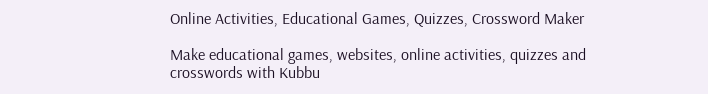Online Activities, Educational Games, Quizzes, Crossword Maker

Make educational games, websites, online activities, quizzes and crosswords with Kubbu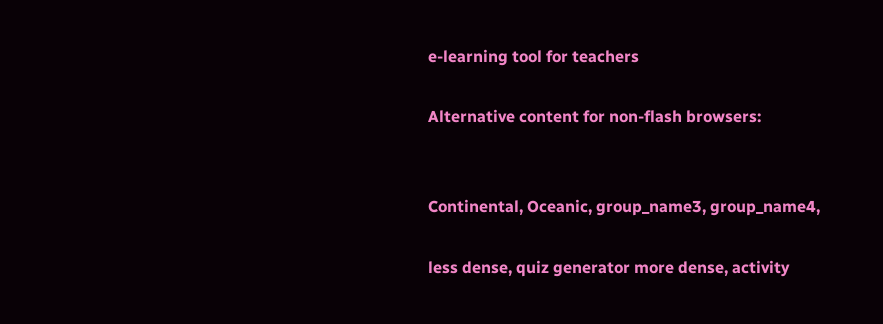e-learning tool for teachers

Alternative content for non-flash browsers:


Continental, Oceanic, group_name3, group_name4,

less dense, quiz generator more dense, activity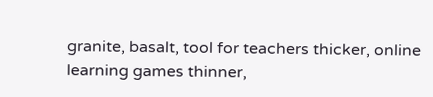granite, basalt, tool for teachers thicker, online learning games thinner,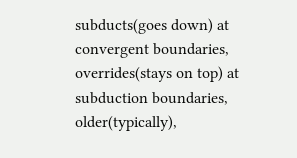subducts(goes down) at convergent boundaries, overrides(stays on top) at subduction boundaries, older(typically),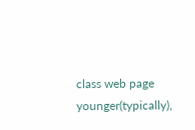class web page younger(typically),